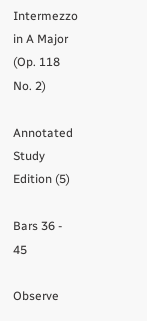Intermezzo in A Major (Op. 118 No. 2)

Annotated Study Edition (5)

Bars 36 - 45

Observe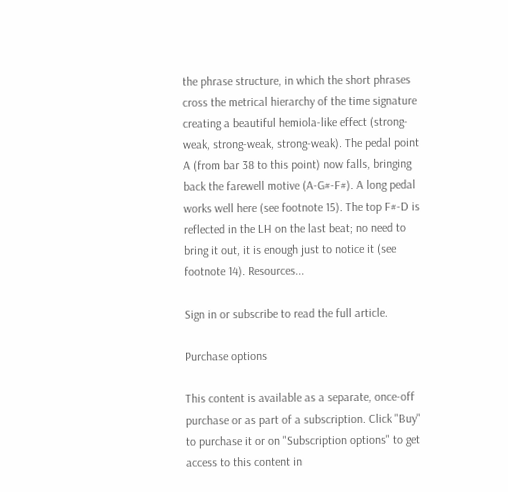the phrase structure, in which the short phrases cross the metrical hierarchy of the time signature creating a beautiful hemiola-like effect (strong-weak, strong-weak, strong-weak). The pedal point A (from bar 38 to this point) now falls, bringing back the farewell motive (A-G#-F#). A long pedal works well here (see footnote 15). The top F#-D is reflected in the LH on the last beat; no need to bring it out, it is enough just to notice it (see footnote 14). Resources...

Sign in or subscribe to read the full article.

Purchase options

This content is available as a separate, once-off purchase or as part of a subscription. Click "Buy" to purchase it or on "Subscription options" to get access to this content in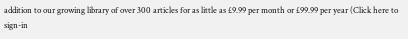addition to our growing library of over 300 articles for as little as £9.99 per month or £99.99 per year (Click here to sign-in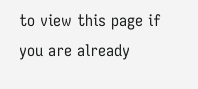to view this page if you are already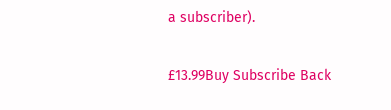a subscriber).

£13.99Buy Subscribe Back